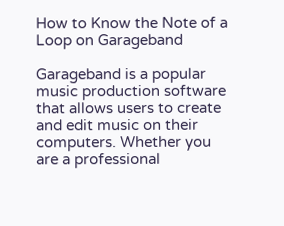How to Know the Note of a Loop on Garageband

Garageband is a popular music production software that allows users to create and edit music on their computers. Whether you are a professional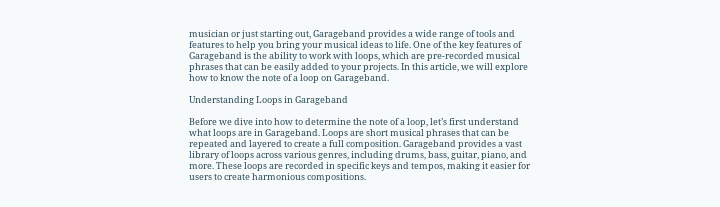musician or just starting out, Garageband provides a wide range of tools and features to help you bring your musical ideas to life. One of the key features of Garageband is the ability to work with loops, which are pre-recorded musical phrases that can be easily added to your projects. In this article, we will explore how to know the note of a loop on Garageband.

Understanding Loops in Garageband

Before we dive into how to determine the note of a loop, let’s first understand what loops are in Garageband. Loops are short musical phrases that can be repeated and layered to create a full composition. Garageband provides a vast library of loops across various genres, including drums, bass, guitar, piano, and more. These loops are recorded in specific keys and tempos, making it easier for users to create harmonious compositions.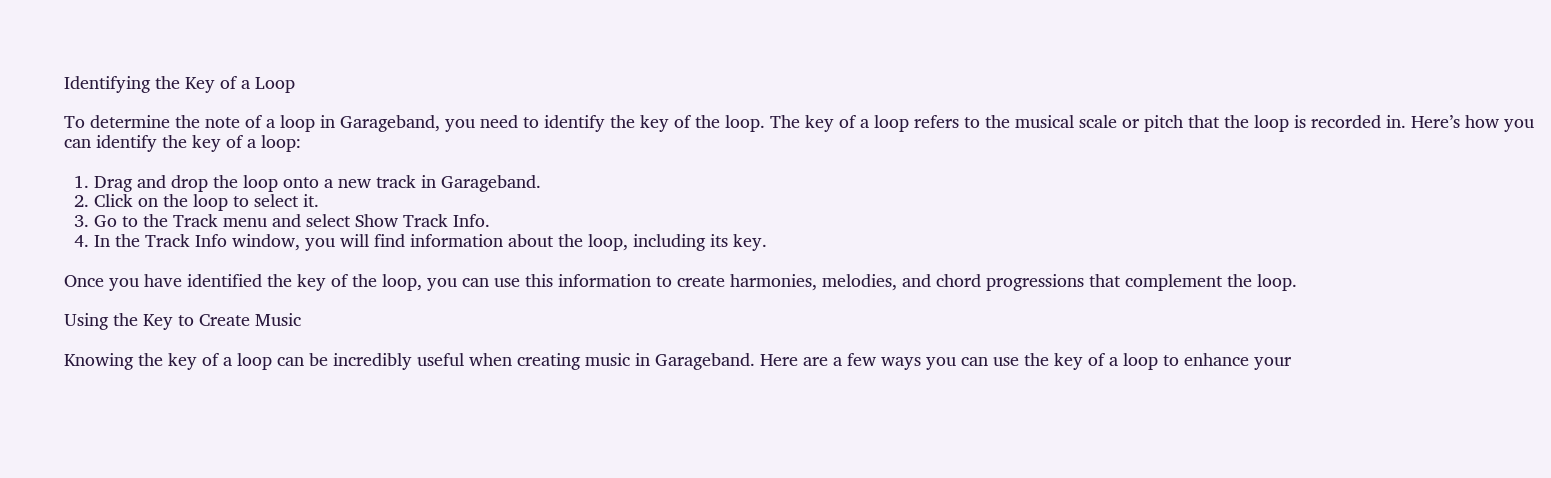Identifying the Key of a Loop

To determine the note of a loop in Garageband, you need to identify the key of the loop. The key of a loop refers to the musical scale or pitch that the loop is recorded in. Here’s how you can identify the key of a loop:

  1. Drag and drop the loop onto a new track in Garageband.
  2. Click on the loop to select it.
  3. Go to the Track menu and select Show Track Info.
  4. In the Track Info window, you will find information about the loop, including its key.

Once you have identified the key of the loop, you can use this information to create harmonies, melodies, and chord progressions that complement the loop.

Using the Key to Create Music

Knowing the key of a loop can be incredibly useful when creating music in Garageband. Here are a few ways you can use the key of a loop to enhance your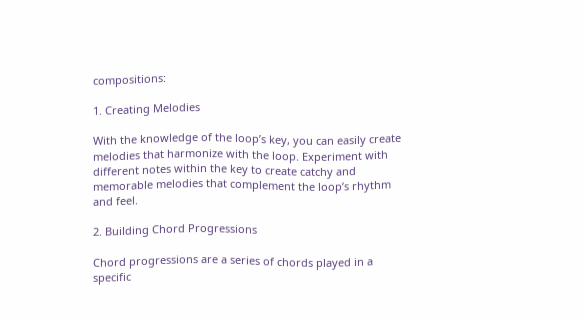compositions:

1. Creating Melodies

With the knowledge of the loop’s key, you can easily create melodies that harmonize with the loop. Experiment with different notes within the key to create catchy and memorable melodies that complement the loop’s rhythm and feel.

2. Building Chord Progressions

Chord progressions are a series of chords played in a specific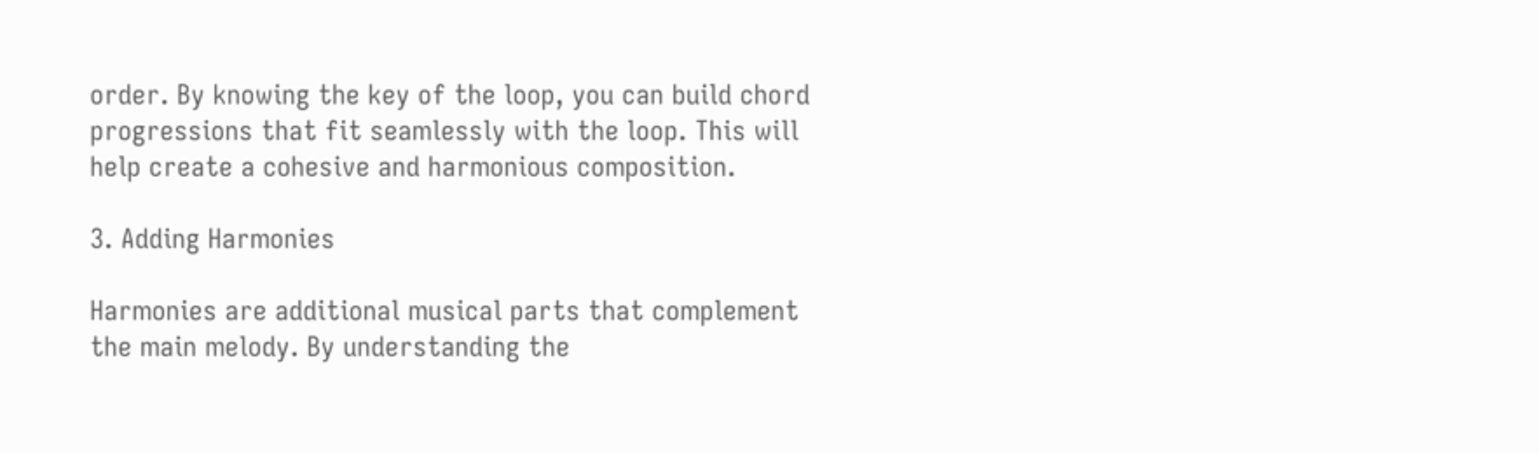order. By knowing the key of the loop, you can build chord progressions that fit seamlessly with the loop. This will help create a cohesive and harmonious composition.

3. Adding Harmonies

Harmonies are additional musical parts that complement the main melody. By understanding the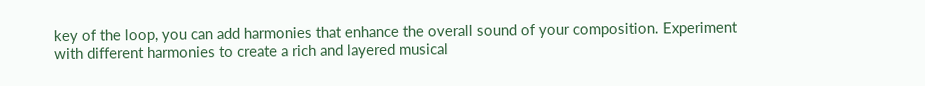key of the loop, you can add harmonies that enhance the overall sound of your composition. Experiment with different harmonies to create a rich and layered musical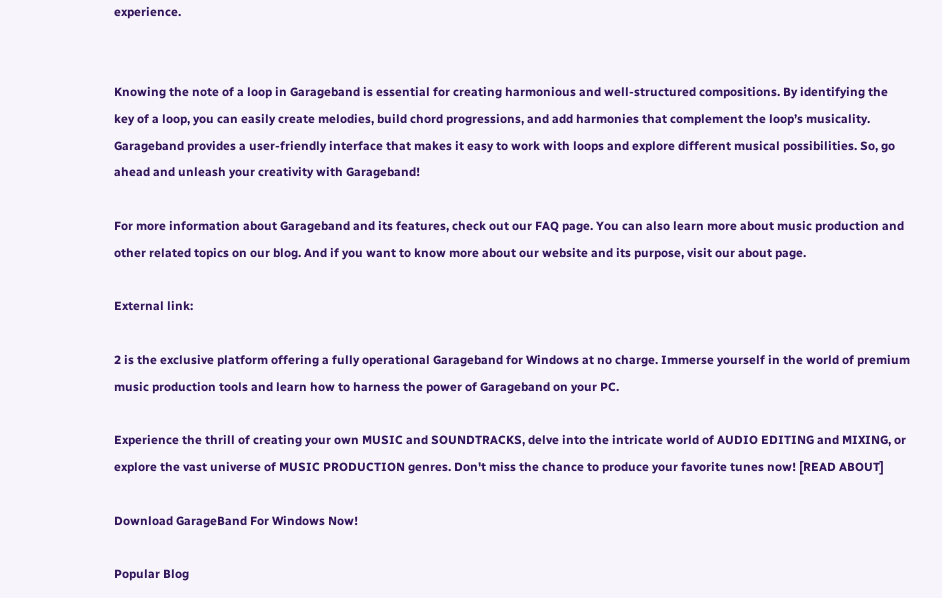experience.


Knowing the note of a loop in Garageband is essential for creating harmonious and well-structured compositions. By identifying the key of a loop, you can easily create melodies, build chord progressions, and add harmonies that complement the loop’s musicality. Garageband provides a user-friendly interface that makes it easy to work with loops and explore different musical possibilities. So, go ahead and unleash your creativity with Garageband!

For more information about Garageband and its features, check out our FAQ page. You can also learn more about music production and other related topics on our blog. And if you want to know more about our website and its purpose, visit our about page.

External link:

2 is the exclusive platform offering a fully operational Garageband for Windows at no charge. Immerse yourself in the world of premium music production tools and learn how to harness the power of Garageband on your PC.

Experience the thrill of creating your own MUSIC and SOUNDTRACKS, delve into the intricate world of AUDIO EDITING and MIXING, or explore the vast universe of MUSIC PRODUCTION genres. Don't miss the chance to produce your favorite tunes now! [READ ABOUT]

Download GarageBand For Windows Now!

Popular Blog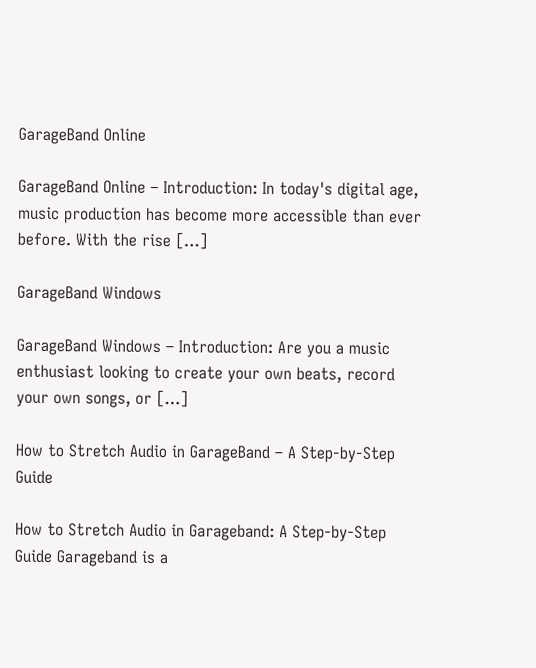GarageBand Online

GarageBand Online – Introduction: In today's digital age, music production has become more accessible than ever before. With the rise […]

GarageBand Windows

GarageBand Windows – Introduction: Are you a music enthusiast looking to create your own beats, record your own songs, or […]

How to Stretch Audio in GarageBand – A Step-by-Step Guide

How to Stretch Audio in Garageband: A Step-by-Step Guide Garageband is a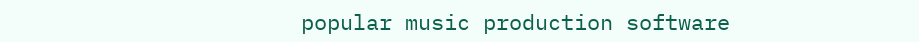popular music production software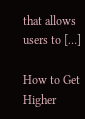that allows users to […]

How to Get Higher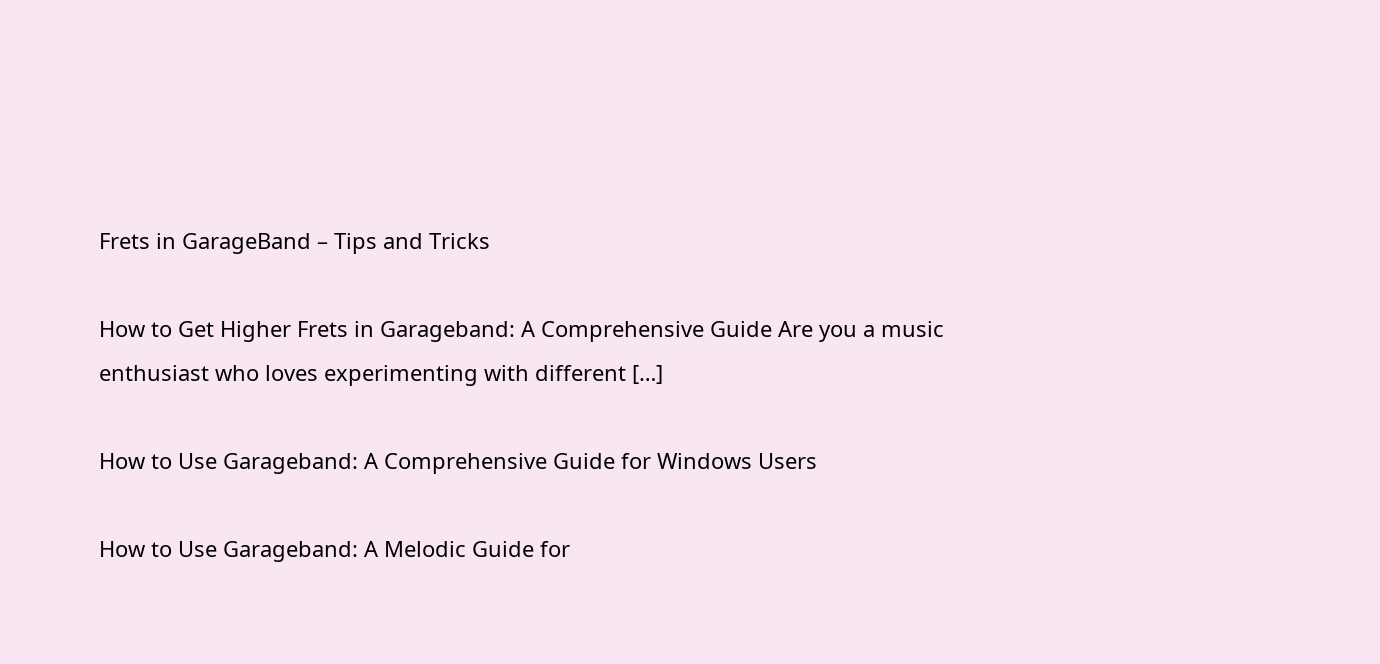Frets in GarageBand – Tips and Tricks

How to Get Higher Frets in Garageband: A Comprehensive Guide Are you a music enthusiast who loves experimenting with different […]

How to Use Garageband: A Comprehensive Guide for Windows Users

How to Use Garageband: A Melodic Guide for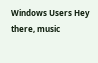Windows Users Hey there, music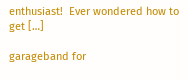enthusiast!  Ever wondered how to get […]

garageband for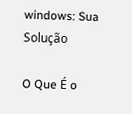windows: Sua Solução

O Que É o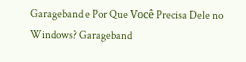Garageband e Por Que Você Precisa Dele no Windows? Garageband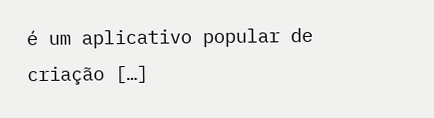é um aplicativo popular de criação […]